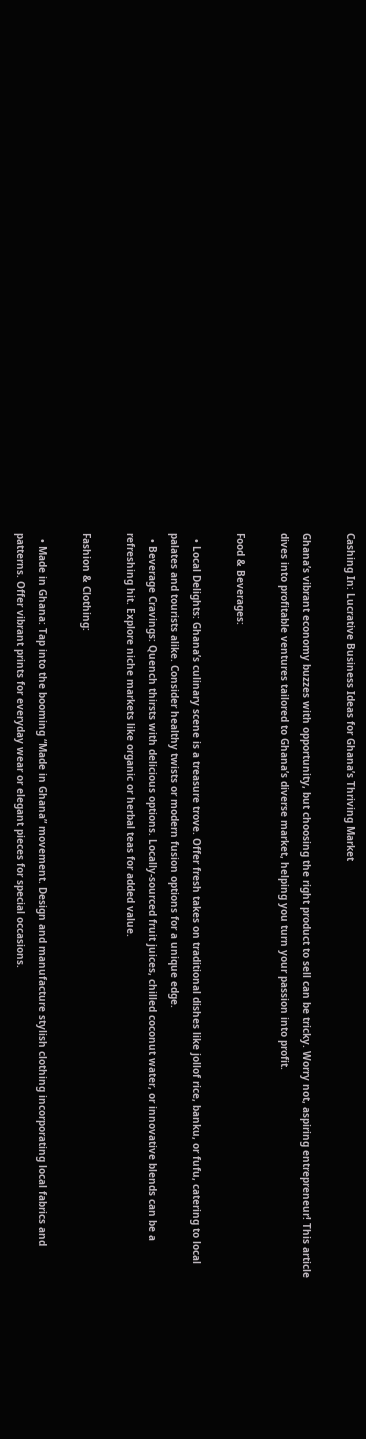Cashing In: Lucrative Business Ideas for Ghana’s Thriving Market

Ghana’s vibrant economy buzzes with opportunity, but choosing the right product to sell can be tricky. Worry not, aspiring entrepreneur! This article dives into profitable ventures tailored to Ghana’s diverse market, helping you turn your passion into profit.

Food & Beverages:

  • Local Delights: Ghana’s culinary scene is a treasure trove. Offer fresh takes on traditional dishes like jollof rice, banku, or fufu, catering to local palates and tourists alike. Consider healthy twists or modern fusion options for a unique edge.
  • Beverage Cravings: Quench thirsts with delicious options. Locally-sourced fruit juices, chilled coconut water, or innovative blends can be a refreshing hit. Explore niche markets like organic or herbal teas for added value.

Fashion & Clothing:

  • Made in Ghana: Tap into the booming “Made in Ghana” movement. Design and manufacture stylish clothing incorporating local fabrics and patterns. Offer vibrant prints for everyday wear or elegant pieces for special occasions.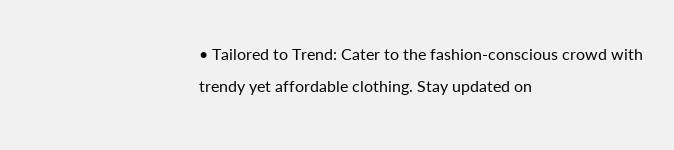• Tailored to Trend: Cater to the fashion-conscious crowd with trendy yet affordable clothing. Stay updated on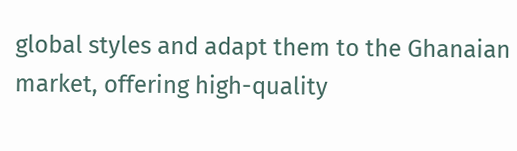global styles and adapt them to the Ghanaian market, offering high-quality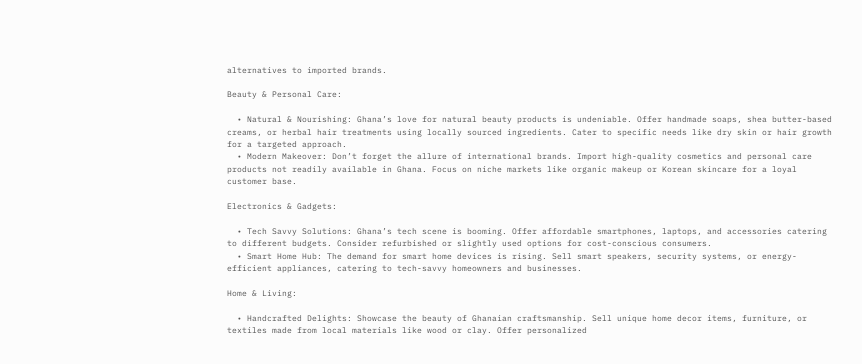alternatives to imported brands.

Beauty & Personal Care:

  • Natural & Nourishing: Ghana’s love for natural beauty products is undeniable. Offer handmade soaps, shea butter-based creams, or herbal hair treatments using locally sourced ingredients. Cater to specific needs like dry skin or hair growth for a targeted approach.
  • Modern Makeover: Don’t forget the allure of international brands. Import high-quality cosmetics and personal care products not readily available in Ghana. Focus on niche markets like organic makeup or Korean skincare for a loyal customer base.

Electronics & Gadgets:

  • Tech Savvy Solutions: Ghana’s tech scene is booming. Offer affordable smartphones, laptops, and accessories catering to different budgets. Consider refurbished or slightly used options for cost-conscious consumers.
  • Smart Home Hub: The demand for smart home devices is rising. Sell smart speakers, security systems, or energy-efficient appliances, catering to tech-savvy homeowners and businesses.

Home & Living:

  • Handcrafted Delights: Showcase the beauty of Ghanaian craftsmanship. Sell unique home decor items, furniture, or textiles made from local materials like wood or clay. Offer personalized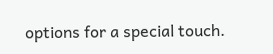options for a special touch.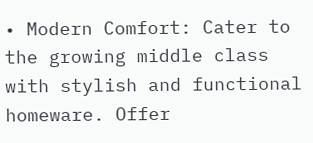• Modern Comfort: Cater to the growing middle class with stylish and functional homeware. Offer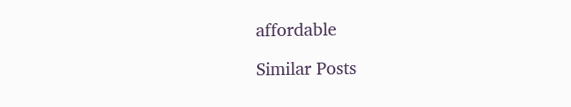affordable

Similar Posts